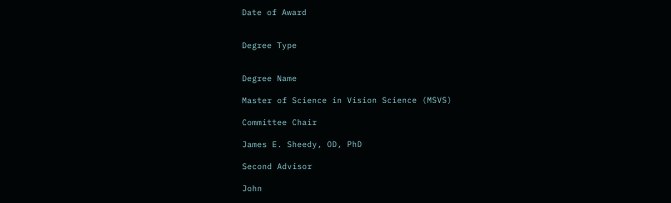Date of Award


Degree Type


Degree Name

Master of Science in Vision Science (MSVS)

Committee Chair

James E. Sheedy, OD, PhD

Second Advisor

John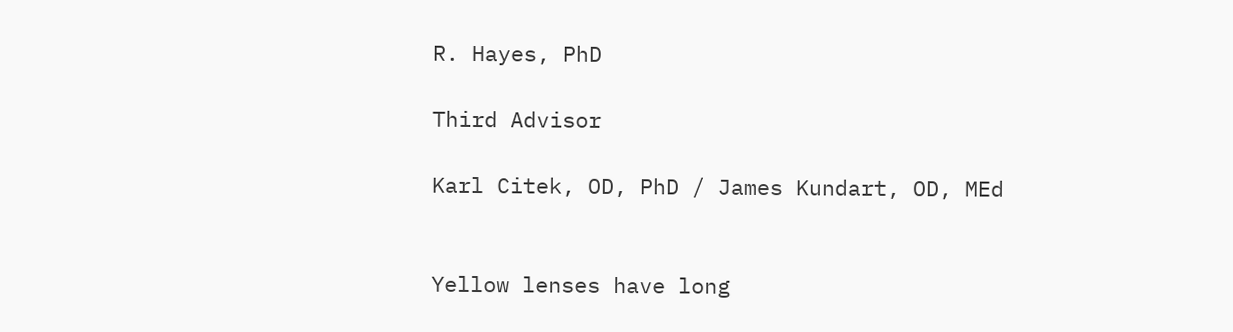R. Hayes, PhD

Third Advisor

Karl Citek, OD, PhD / James Kundart, OD, MEd


Yellow lenses have long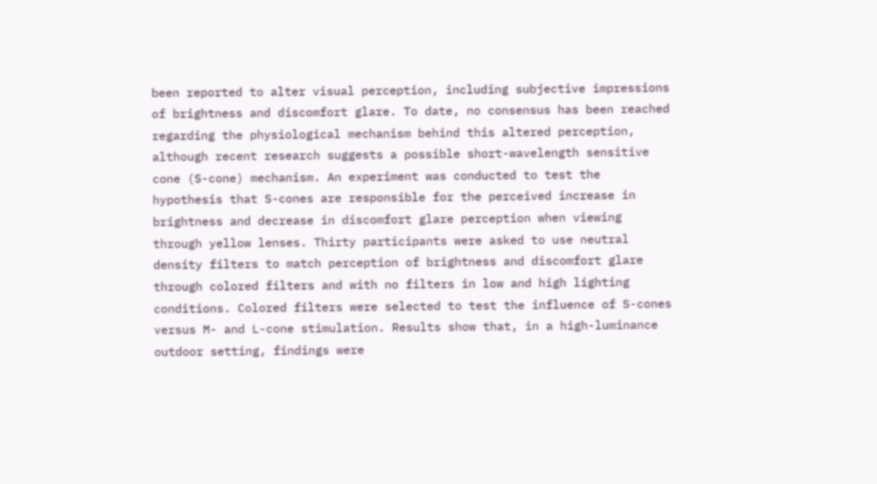been reported to alter visual perception, including subjective impressions of brightness and discomfort glare. To date, no consensus has been reached regarding the physiological mechanism behind this altered perception, although recent research suggests a possible short-wavelength sensitive cone (S-cone) mechanism. An experiment was conducted to test the hypothesis that S-cones are responsible for the perceived increase in brightness and decrease in discomfort glare perception when viewing through yellow lenses. Thirty participants were asked to use neutral density filters to match perception of brightness and discomfort glare through colored filters and with no filters in low and high lighting conditions. Colored filters were selected to test the influence of S-cones versus M- and L-cone stimulation. Results show that, in a high-luminance outdoor setting, findings were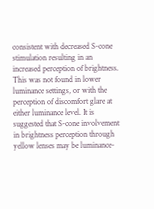consistent with decreased S-cone stimulation resulting in an increased perception of brightness. This was not found in lower luminance settings, or with the perception of discomfort glare at either luminance level. It is suggested that S-cone involvement in brightness perception through yellow lenses may be luminance-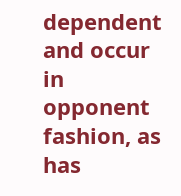dependent and occur in opponent fashion, as has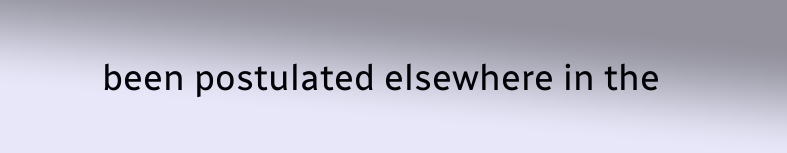been postulated elsewhere in the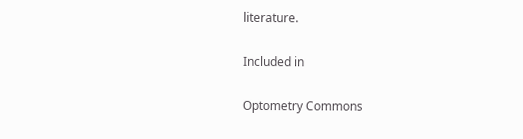literature.

Included in

Optometry Commons